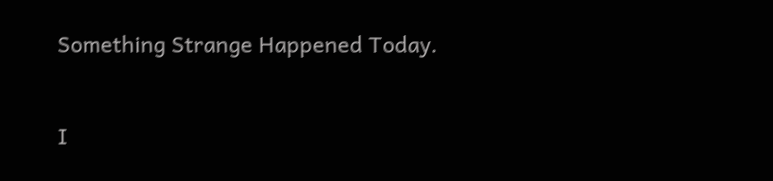Something Strange Happened Today.


I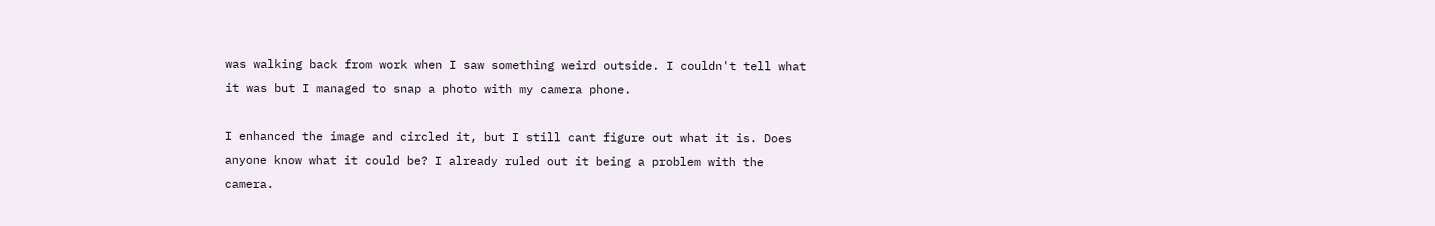was walking back from work when I saw something weird outside. I couldn't tell what it was but I managed to snap a photo with my camera phone.

I enhanced the image and circled it, but I still cant figure out what it is. Does anyone know what it could be? I already ruled out it being a problem with the camera.